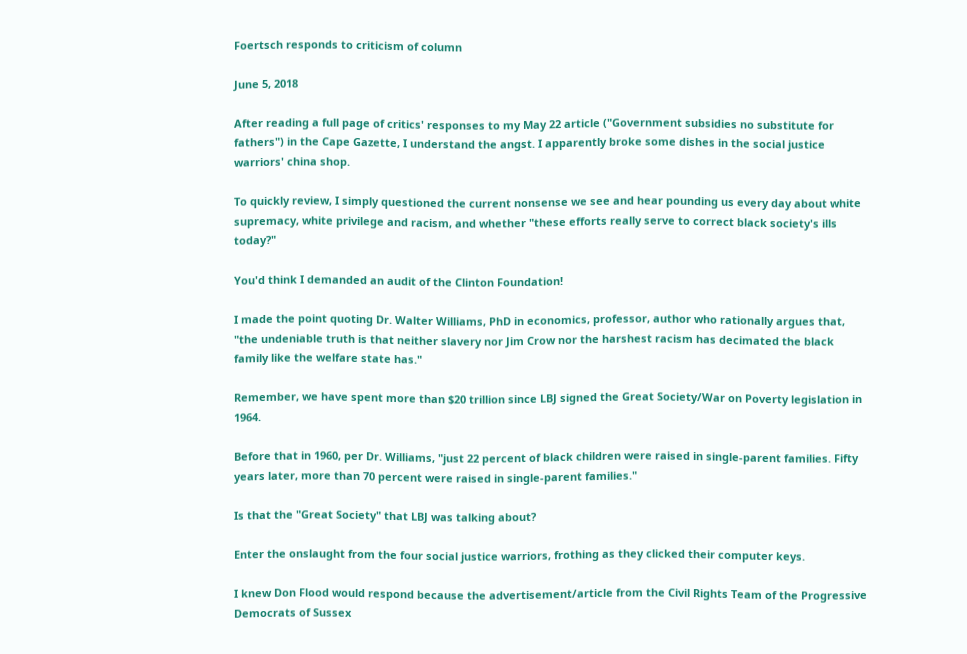Foertsch responds to criticism of column

June 5, 2018

After reading a full page of critics' responses to my May 22 article ("Government subsidies no substitute for fathers") in the Cape Gazette, I understand the angst. I apparently broke some dishes in the social justice warriors' china shop.

To quickly review, I simply questioned the current nonsense we see and hear pounding us every day about white supremacy, white privilege and racism, and whether "these efforts really serve to correct black society's ills today?"

You'd think I demanded an audit of the Clinton Foundation!

I made the point quoting Dr. Walter Williams, PhD in economics, professor, author who rationally argues that, "the undeniable truth is that neither slavery nor Jim Crow nor the harshest racism has decimated the black family like the welfare state has."

Remember, we have spent more than $20 trillion since LBJ signed the Great Society/War on Poverty legislation in 1964.

Before that in 1960, per Dr. Williams, "just 22 percent of black children were raised in single-parent families. Fifty years later, more than 70 percent were raised in single-parent families."

Is that the "Great Society" that LBJ was talking about?

Enter the onslaught from the four social justice warriors, frothing as they clicked their computer keys.

I knew Don Flood would respond because the advertisement/article from the Civil Rights Team of the Progressive Democrats of Sussex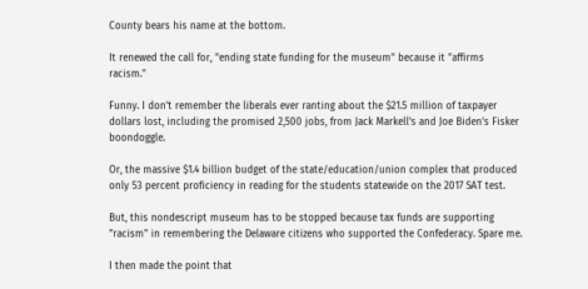County bears his name at the bottom.

It renewed the call for, "ending state funding for the museum" because it "affirms racism."

Funny. I don't remember the liberals ever ranting about the $21.5 million of taxpayer dollars lost, including the promised 2,500 jobs, from Jack Markell's and Joe Biden's Fisker boondoggle.

Or, the massive $1.4 billion budget of the state/education/union complex that produced only 53 percent proficiency in reading for the students statewide on the 2017 SAT test.

But, this nondescript museum has to be stopped because tax funds are supporting "racism" in remembering the Delaware citizens who supported the Confederacy. Spare me.

I then made the point that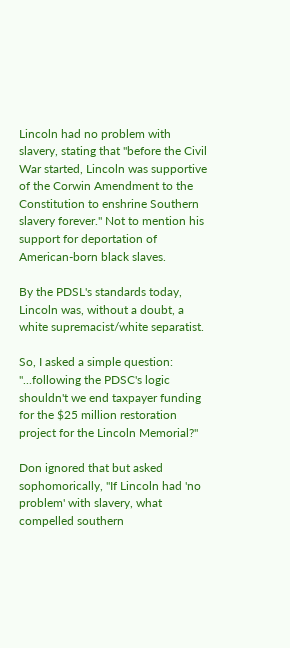Lincoln had no problem with slavery, stating that "before the Civil War started, Lincoln was supportive of the Corwin Amendment to the Constitution to enshrine Southern slavery forever." Not to mention his support for deportation of American-born black slaves.

By the PDSL's standards today, Lincoln was, without a doubt, a white supremacist/white separatist.

So, I asked a simple question: "...following the PDSC's logic shouldn't we end taxpayer funding for the $25 million restoration project for the Lincoln Memorial?"

Don ignored that but asked sophomorically, "If Lincoln had 'no problem' with slavery, what compelled southern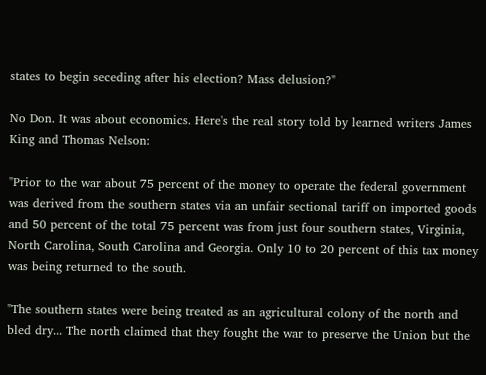states to begin seceding after his election? Mass delusion?"

No Don. It was about economics. Here's the real story told by learned writers James King and Thomas Nelson:

"Prior to the war about 75 percent of the money to operate the federal government was derived from the southern states via an unfair sectional tariff on imported goods and 50 percent of the total 75 percent was from just four southern states, Virginia, North Carolina, South Carolina and Georgia. Only 10 to 20 percent of this tax money was being returned to the south.

"The southern states were being treated as an agricultural colony of the north and bled dry... The north claimed that they fought the war to preserve the Union but the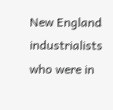New England industrialists who were in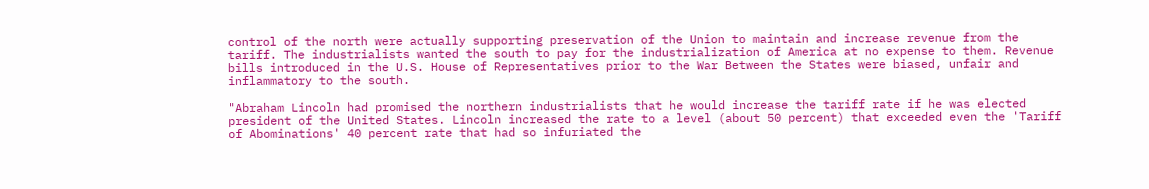control of the north were actually supporting preservation of the Union to maintain and increase revenue from the tariff. The industrialists wanted the south to pay for the industrialization of America at no expense to them. Revenue bills introduced in the U.S. House of Representatives prior to the War Between the States were biased, unfair and inflammatory to the south.

"Abraham Lincoln had promised the northern industrialists that he would increase the tariff rate if he was elected president of the United States. Lincoln increased the rate to a level (about 50 percent) that exceeded even the 'Tariff of Abominations' 40 percent rate that had so infuriated the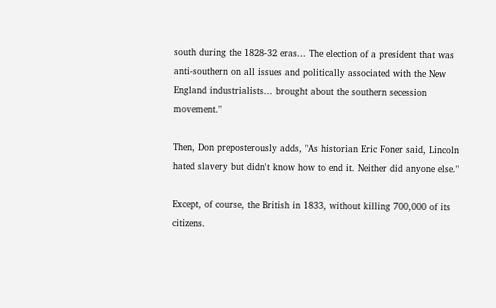south during the 1828-32 eras... The election of a president that was anti-southern on all issues and politically associated with the New England industrialists... brought about the southern secession movement."

Then, Don preposterously adds, "As historian Eric Foner said, Lincoln hated slavery but didn't know how to end it. Neither did anyone else."

Except, of course, the British in 1833, without killing 700,000 of its citizens.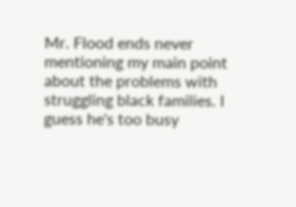Mr. Flood ends never mentioning my main point about the problems with struggling black families. I guess he's too busy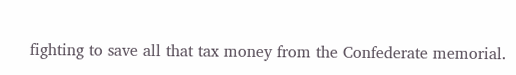fighting to save all that tax money from the Confederate memorial.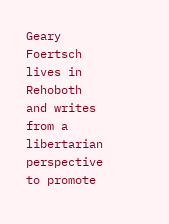Geary Foertsch lives in Rehoboth and writes from a libertarian perspective to promote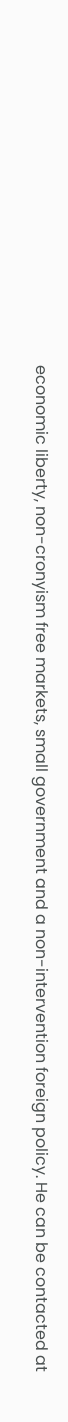economic liberty, non-cronyism free markets, small government and a non-intervention foreign policy. He can be contacted at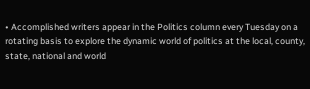• Accomplished writers appear in the Politics column every Tuesday on a rotating basis to explore the dynamic world of politics at the local, county, state, national and world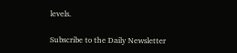levels.

Subscribe to the Daily Newsletter